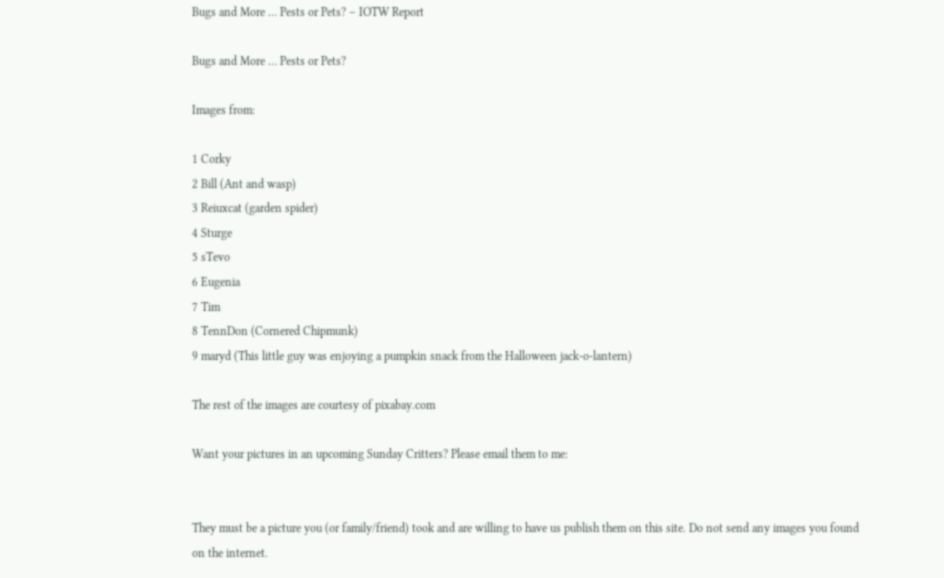Bugs and More … Pests or Pets? – IOTW Report

Bugs and More … Pests or Pets?

Images from:

1 Corky
2 Bill (Ant and wasp)
3 Reiuxcat (garden spider)
4 Sturge
5 sTevo
6 Eugenia
7 Tim
8 TennDon (Cornered Chipmunk)
9 maryd (This little guy was enjoying a pumpkin snack from the Halloween jack-o-lantern)

The rest of the images are courtesy of pixabay.com

Want your pictures in an upcoming Sunday Critters? Please email them to me:


They must be a picture you (or family/friend) took and are willing to have us publish them on this site. Do not send any images you found on the internet.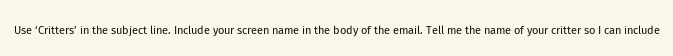Use ‘Critters’ in the subject line. Include your screen name in the body of the email. Tell me the name of your critter so I can include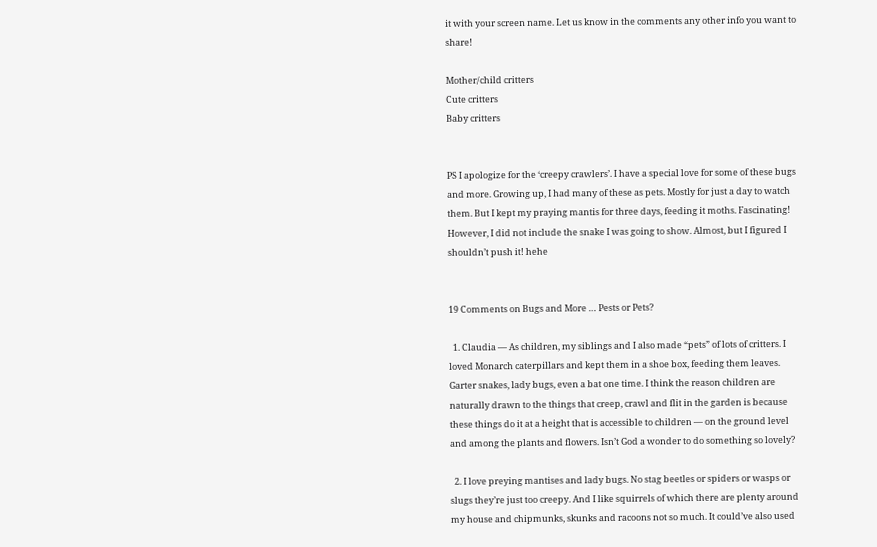it with your screen name. Let us know in the comments any other info you want to share!

Mother/child critters
Cute critters
Baby critters


PS I apologize for the ‘creepy crawlers’. I have a special love for some of these bugs and more. Growing up, I had many of these as pets. Mostly for just a day to watch them. But I kept my praying mantis for three days, feeding it moths. Fascinating! However, I did not include the snake I was going to show. Almost, but I figured I shouldn’t push it! hehe


19 Comments on Bugs and More … Pests or Pets?

  1. Claudia — As children, my siblings and I also made “pets” of lots of critters. I loved Monarch caterpillars and kept them in a shoe box, feeding them leaves. Garter snakes, lady bugs, even a bat one time. I think the reason children are naturally drawn to the things that creep, crawl and flit in the garden is because these things do it at a height that is accessible to children — on the ground level and among the plants and flowers. Isn’t God a wonder to do something so lovely?

  2. I love preying mantises and lady bugs. No stag beetles or spiders or wasps or slugs they’re just too creepy. And I like squirrels of which there are plenty around my house and chipmunks, skunks and racoons not so much. It could’ve also used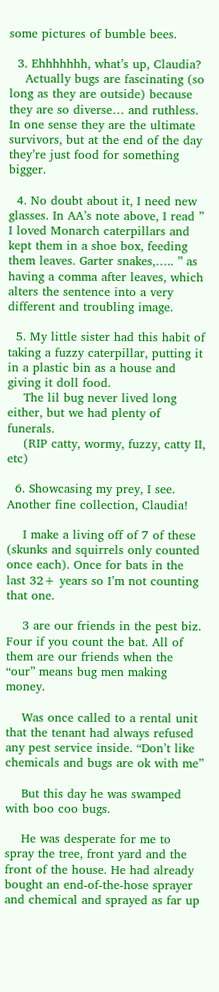some pictures of bumble bees.

  3. Ehhhhhhh, what’s up, Claudia?
    Actually bugs are fascinating (so long as they are outside) because they are so diverse… and ruthless. In one sense they are the ultimate survivors, but at the end of the day they’re just food for something bigger.

  4. No doubt about it, I need new glasses. In AA’s note above, I read ” I loved Monarch caterpillars and kept them in a shoe box, feeding them leaves. Garter snakes,….. ” as having a comma after leaves, which alters the sentence into a very different and troubling image.

  5. My little sister had this habit of taking a fuzzy caterpillar, putting it in a plastic bin as a house and giving it doll food.
    The lil bug never lived long either, but we had plenty of funerals.
    (RIP catty, wormy, fuzzy, catty II, etc)

  6. Showcasing my prey, I see. Another fine collection, Claudia!

    I make a living off of 7 of these (skunks and squirrels only counted once each). Once for bats in the last 32+ years so I’m not counting that one.

    3 are our friends in the pest biz. Four if you count the bat. All of them are our friends when the “our” means bug men making money.

    Was once called to a rental unit that the tenant had always refused any pest service inside. “Don’t like chemicals and bugs are ok with me”

    But this day he was swamped with boo coo bugs.

    He was desperate for me to spray the tree, front yard and the front of the house. He had already bought an end-of-the-hose sprayer and chemical and sprayed as far up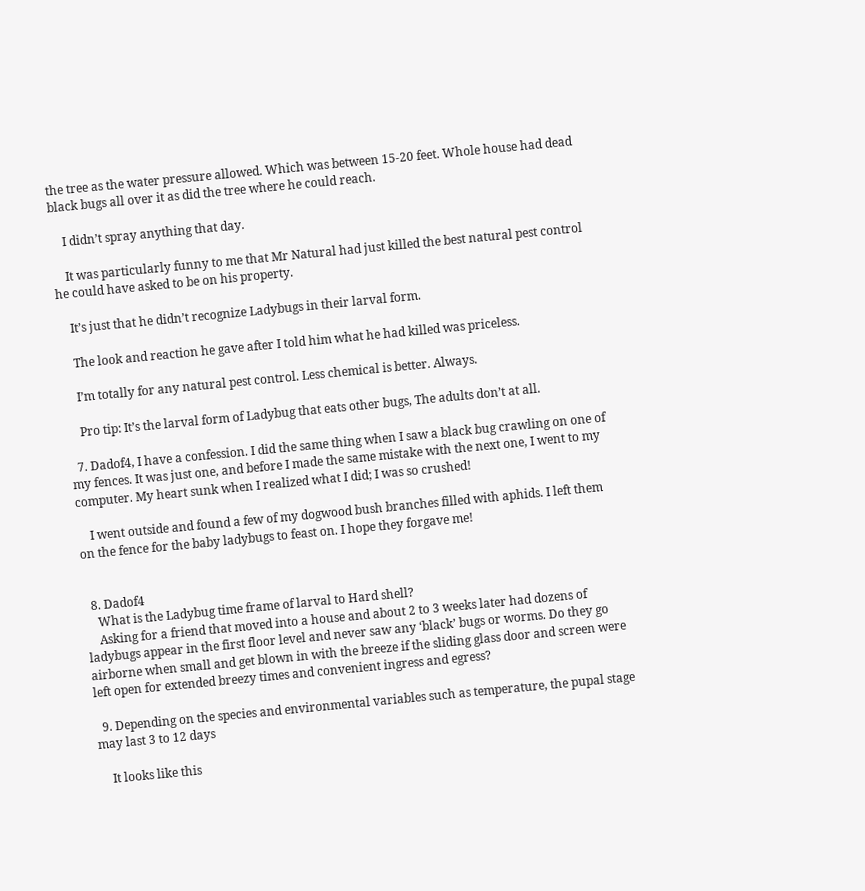the tree as the water pressure allowed. Which was between 15-20 feet. Whole house had dead black bugs all over it as did the tree where he could reach.

    I didn’t spray anything that day.

    It was particularly funny to me that Mr Natural had just killed the best natural pest control he could have asked to be on his property.

    It’s just that he didn’t recognize Ladybugs in their larval form.

    The look and reaction he gave after I told him what he had killed was priceless.

    I’m totally for any natural pest control. Less chemical is better. Always.

    Pro tip: It’s the larval form of Ladybug that eats other bugs, The adults don’t at all.

  7. Dadof4, I have a confession. I did the same thing when I saw a black bug crawling on one of my fences. It was just one, and before I made the same mistake with the next one, I went to my computer. My heart sunk when I realized what I did; I was so crushed!

    I went outside and found a few of my dogwood bush branches filled with aphids. I left them on the fence for the baby ladybugs to feast on. I hope they forgave me!


  8. Dadof4
    What is the Ladybug time frame of larval to Hard shell?
    Asking for a friend that moved into a house and about 2 to 3 weeks later had dozens of ladybugs appear in the first floor level and never saw any ‘black’ bugs or worms. Do they go airborne when small and get blown in with the breeze if the sliding glass door and screen were left open for extended breezy times and convenient ingress and egress?

  9. Depending on the species and environmental variables such as temperature, the pupal stage may last 3 to 12 days

    It looks like this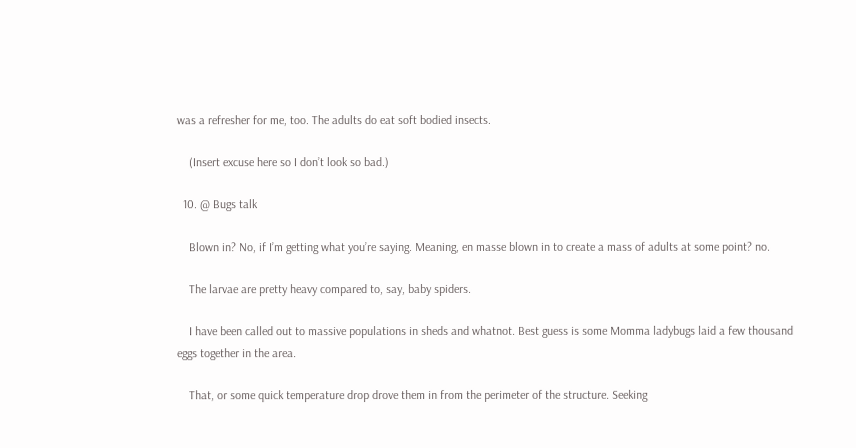was a refresher for me, too. The adults do eat soft bodied insects.

    (Insert excuse here so I don’t look so bad.)

  10. @ Bugs talk

    Blown in? No, if I’m getting what you’re saying. Meaning, en masse blown in to create a mass of adults at some point? no.

    The larvae are pretty heavy compared to, say, baby spiders.

    I have been called out to massive populations in sheds and whatnot. Best guess is some Momma ladybugs laid a few thousand eggs together in the area.

    That, or some quick temperature drop drove them in from the perimeter of the structure. Seeking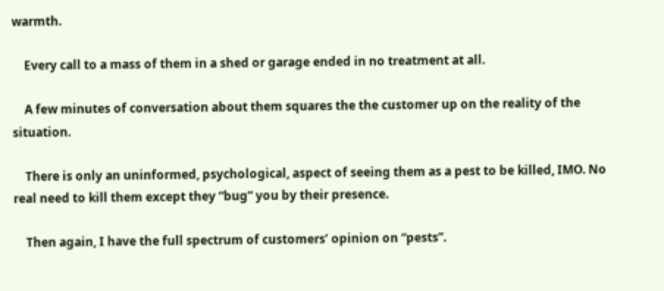warmth.

    Every call to a mass of them in a shed or garage ended in no treatment at all.

    A few minutes of conversation about them squares the the customer up on the reality of the situation.

    There is only an uninformed, psychological, aspect of seeing them as a pest to be killed, IMO. No real need to kill them except they “bug” you by their presence.

    Then again, I have the full spectrum of customers’ opinion on “pests”.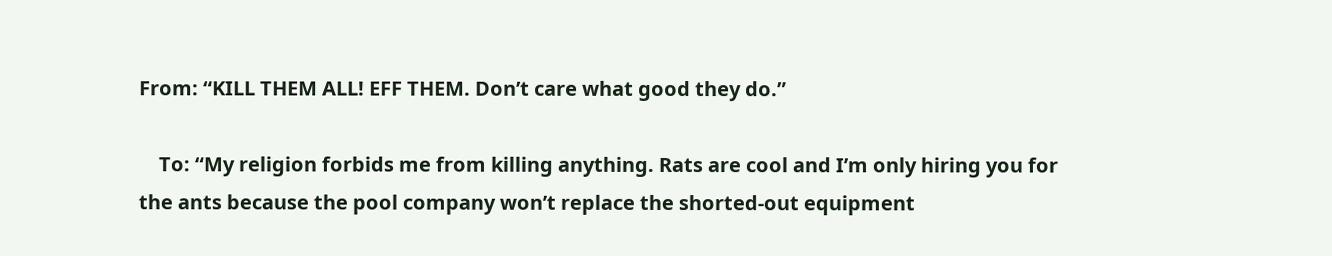From: “KILL THEM ALL! EFF THEM. Don’t care what good they do.”

    To: “My religion forbids me from killing anything. Rats are cool and I’m only hiring you for the ants because the pool company won’t replace the shorted-out equipment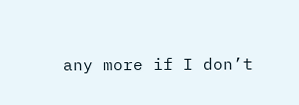any more if I don’t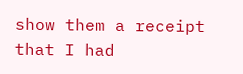show them a receipt that I had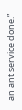an ant service done.”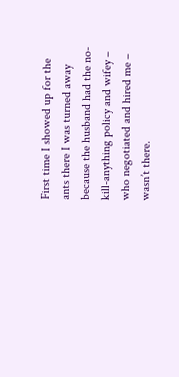First time I showed up for the ants there I was turned away because the husband had the no-kill-anything policy and wifey – who negotiated and hired me – wasn’t there.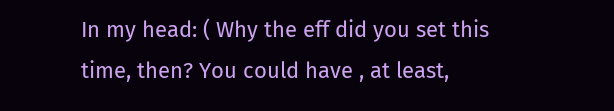In my head: ( Why the eff did you set this time, then? You could have , at least,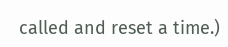called and reset a time.)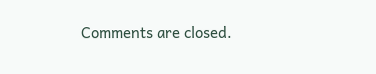Comments are closed.